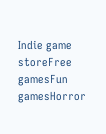Indie game storeFree gamesFun gamesHorror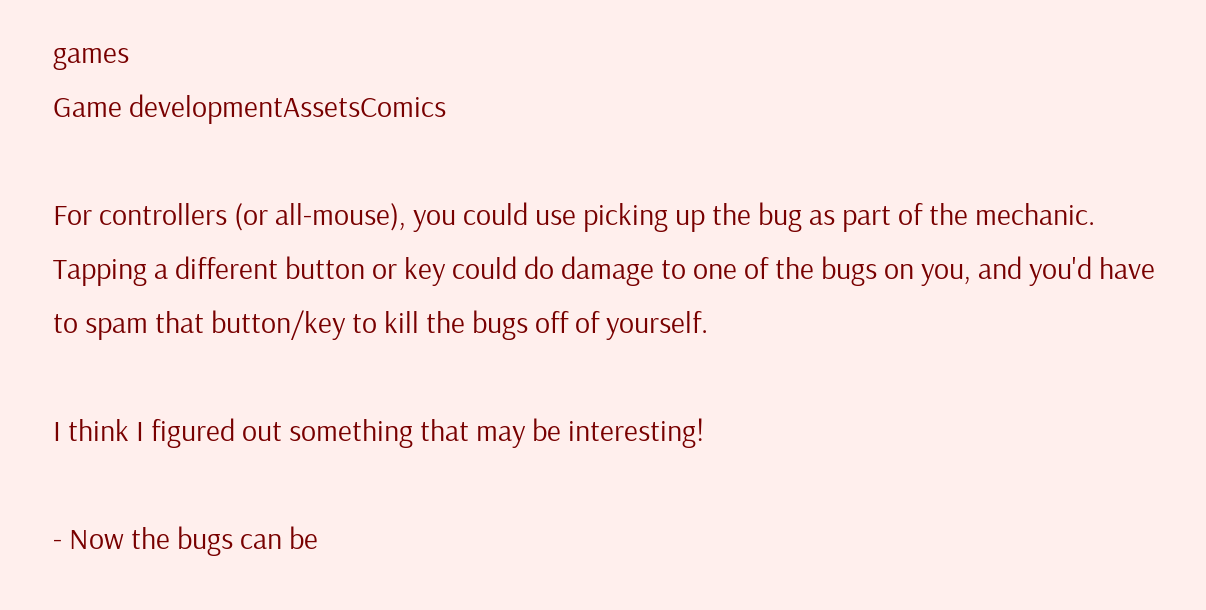games
Game developmentAssetsComics

For controllers (or all-mouse), you could use picking up the bug as part of the mechanic. Tapping a different button or key could do damage to one of the bugs on you, and you'd have to spam that button/key to kill the bugs off of yourself.

I think I figured out something that may be interesting!

- Now the bugs can be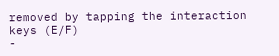removed by tapping the interaction keys (E/F)
-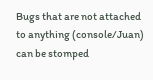Bugs that are not attached to anything (console/Juan) can be stomped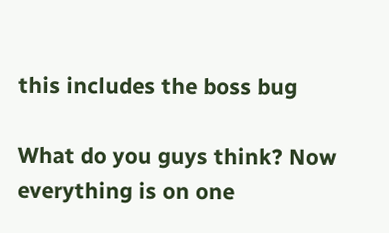this includes the boss bug

What do you guys think? Now everything is on one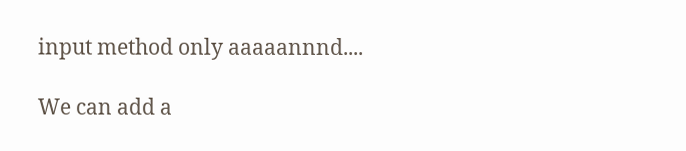input method only aaaaannnd....

We can add a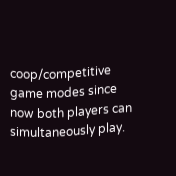coop/competitive game modes since now both players can simultaneously play.